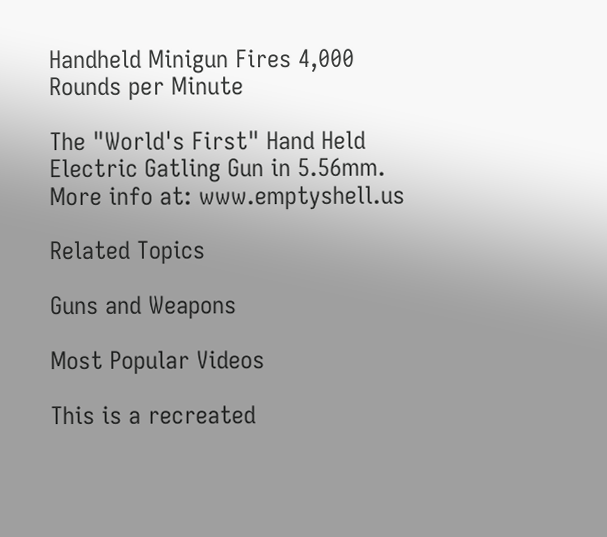Handheld Minigun Fires 4,000 Rounds per Minute

The "World's First" Hand Held Electric Gatling Gun in 5.56mm. More info at: www.emptyshell.us

Related Topics

Guns and Weapons

Most Popular Videos

This is a recreated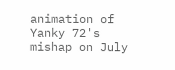animation of Yanky 72's mishap on July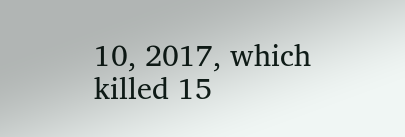10, 2017, which killed 15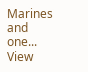Marines and one...
View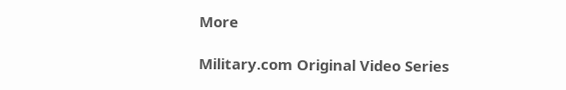More

Military.com Original Video Series